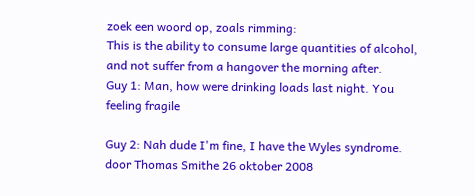zoek een woord op, zoals rimming:
This is the ability to consume large quantities of alcohol, and not suffer from a hangover the morning after.
Guy 1: Man, how were drinking loads last night. You feeling fragile

Guy 2: Nah dude I'm fine, I have the Wyles syndrome.
door Thomas Smithe 26 oktober 2008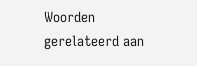Woorden gerelateerd aan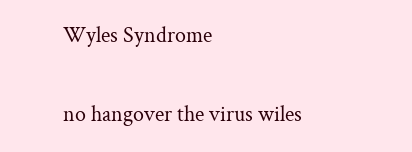Wyles Syndrome

no hangover the virus wiles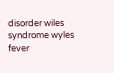disorder wiles syndrome wyles fever